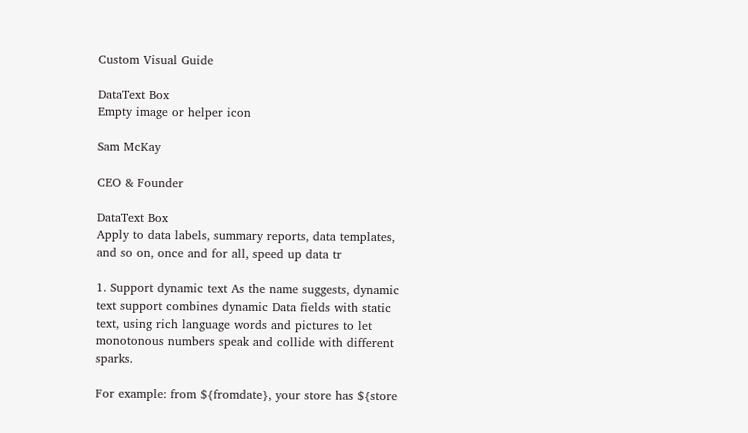Custom Visual Guide

DataText Box
Empty image or helper icon

Sam McKay

CEO & Founder

DataText Box
Apply to data labels, summary reports, data templates, and so on, once and for all, speed up data tr

1. Support dynamic text As the name suggests, dynamic text support combines dynamic Data fields with static text, using rich language words and pictures to let monotonous numbers speak and collide with different sparks.

For example: from ${fromdate}, your store has ${store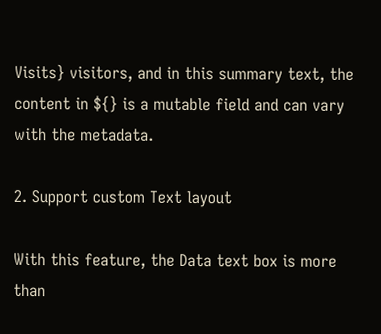Visits} visitors, and in this summary text, the content in ${} is a mutable field and can vary with the metadata.

2. Support custom Text layout

With this feature, the Data text box is more than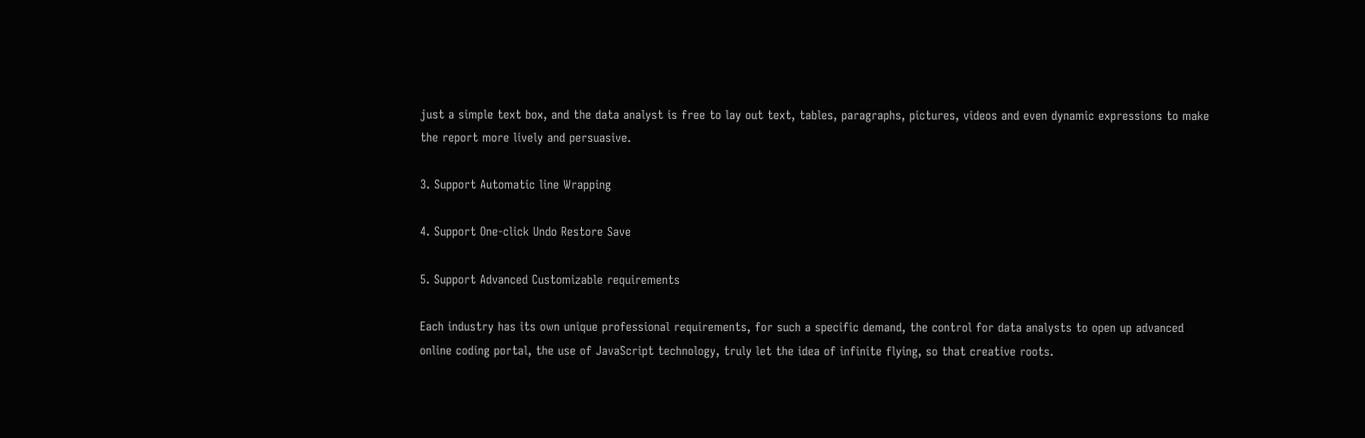just a simple text box, and the data analyst is free to lay out text, tables, paragraphs, pictures, videos and even dynamic expressions to make the report more lively and persuasive.

3. Support Automatic line Wrapping

4. Support One-click Undo Restore Save

5. Support Advanced Customizable requirements

Each industry has its own unique professional requirements, for such a specific demand, the control for data analysts to open up advanced online coding portal, the use of JavaScript technology, truly let the idea of infinite flying, so that creative roots.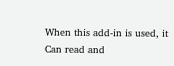When this add-in is used, it
Can read and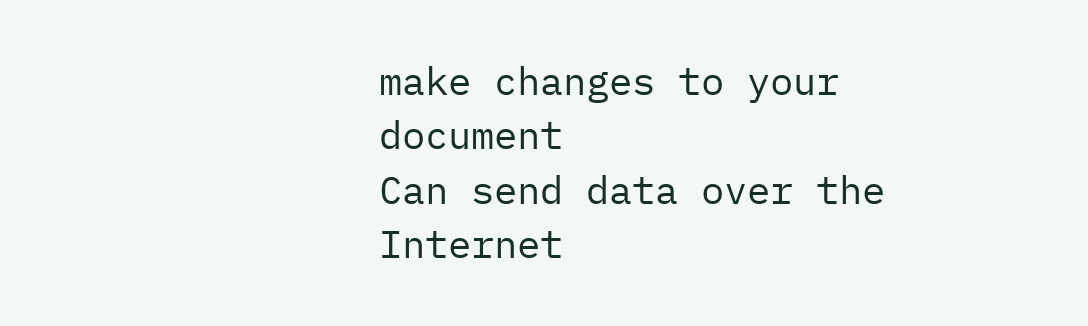make changes to your document
Can send data over the Internet